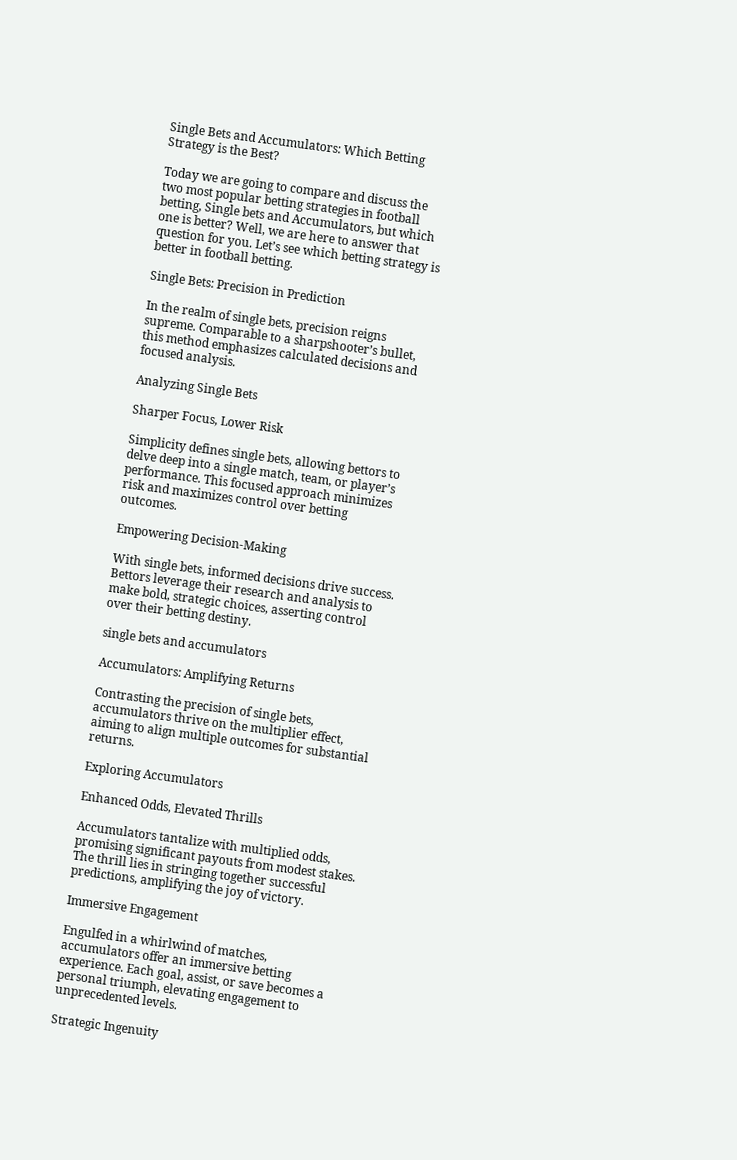Single Bets and Accumulators: Which Betting Strategy is the Best?

Today we are going to compare and discuss the two most popular betting strategies in football betting, Single bets and Accumulators, but which one is better? Well, we are here to answer that question for you. Let’s see which betting strategy is better in football betting.

Single Bets: Precision in Prediction

In the realm of single bets, precision reigns supreme. Comparable to a sharpshooter’s bullet, this method emphasizes calculated decisions and focused analysis.

Analyzing Single Bets

Sharper Focus, Lower Risk

Simplicity defines single bets, allowing bettors to delve deep into a single match, team, or player’s performance. This focused approach minimizes risk and maximizes control over betting outcomes.

Empowering Decision-Making

With single bets, informed decisions drive success. Bettors leverage their research and analysis to make bold, strategic choices, asserting control over their betting destiny.

single bets and accumulators

Accumulators: Amplifying Returns

Contrasting the precision of single bets, accumulators thrive on the multiplier effect, aiming to align multiple outcomes for substantial returns.

Exploring Accumulators

Enhanced Odds, Elevated Thrills

Accumulators tantalize with multiplied odds, promising significant payouts from modest stakes. The thrill lies in stringing together successful predictions, amplifying the joy of victory.

Immersive Engagement

Engulfed in a whirlwind of matches, accumulators offer an immersive betting experience. Each goal, assist, or save becomes a personal triumph, elevating engagement to unprecedented levels.

Strategic Ingenuity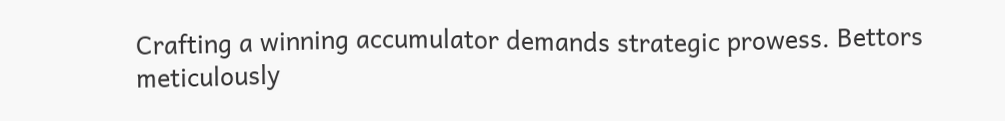Crafting a winning accumulator demands strategic prowess. Bettors meticulously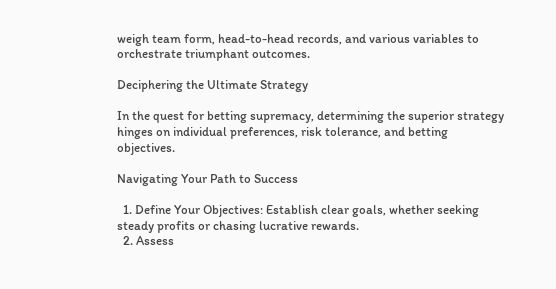weigh team form, head-to-head records, and various variables to orchestrate triumphant outcomes.

Deciphering the Ultimate Strategy

In the quest for betting supremacy, determining the superior strategy hinges on individual preferences, risk tolerance, and betting objectives.

Navigating Your Path to Success

  1. Define Your Objectives: Establish clear goals, whether seeking steady profits or chasing lucrative rewards.
  2. Assess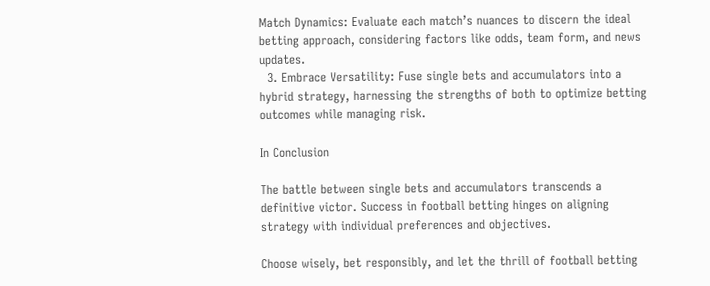Match Dynamics: Evaluate each match’s nuances to discern the ideal betting approach, considering factors like odds, team form, and news updates.
  3. Embrace Versatility: Fuse single bets and accumulators into a hybrid strategy, harnessing the strengths of both to optimize betting outcomes while managing risk.

In Conclusion

The battle between single bets and accumulators transcends a definitive victor. Success in football betting hinges on aligning strategy with individual preferences and objectives.

Choose wisely, bet responsibly, and let the thrill of football betting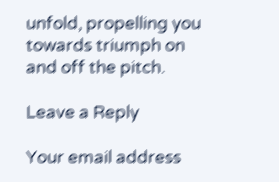unfold, propelling you towards triumph on and off the pitch.

Leave a Reply

Your email address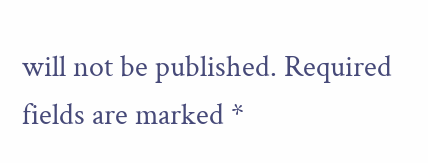will not be published. Required fields are marked *